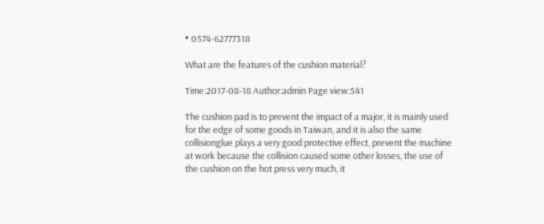• 0574-62777318

What are the features of the cushion material?

Time:2017-08-18 Author:admin Page view:541

The cushion pad is to prevent the impact of a major, it is mainly used for the edge of some goods in Taiwan, and it is also the same collisionglue plays a very good protective effect, prevent the machine at work because the collision caused some other losses, the use of the cushion on the hot press very much, it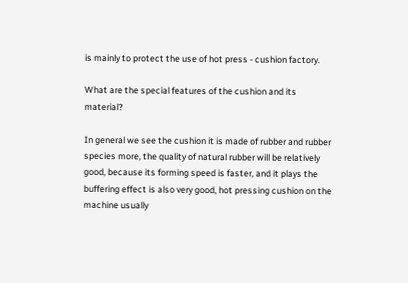is mainly to protect the use of hot press - cushion factory.

What are the special features of the cushion and its material?

In general we see the cushion it is made of rubber and rubber species more, the quality of natural rubber will be relatively good, because its forming speed is faster, and it plays the buffering effect is also very good, hot pressing cushion on the machine usually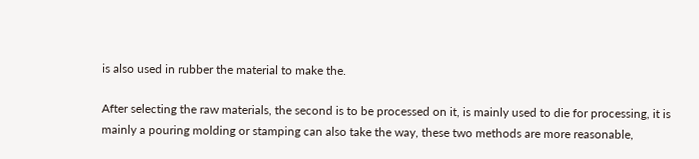is also used in rubber the material to make the.

After selecting the raw materials, the second is to be processed on it, is mainly used to die for processing, it is mainly a pouring molding or stamping can also take the way, these two methods are more reasonable,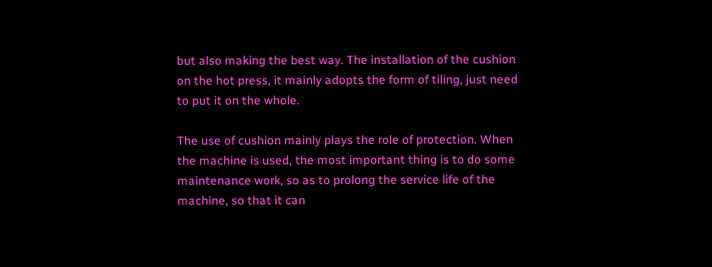but also making the best way. The installation of the cushion on the hot press, it mainly adopts the form of tiling, just need to put it on the whole.

The use of cushion mainly plays the role of protection. When the machine is used, the most important thing is to do some maintenance work, so as to prolong the service life of the machine, so that it can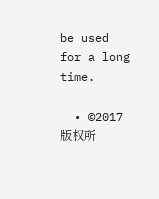be used for a long time.

  • ©2017 版权所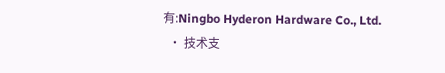有:Ningbo Hyderon Hardware Co., Ltd.
  • 技术支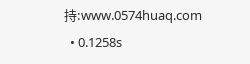持:www.0574huaq.com
  • 0.1258s